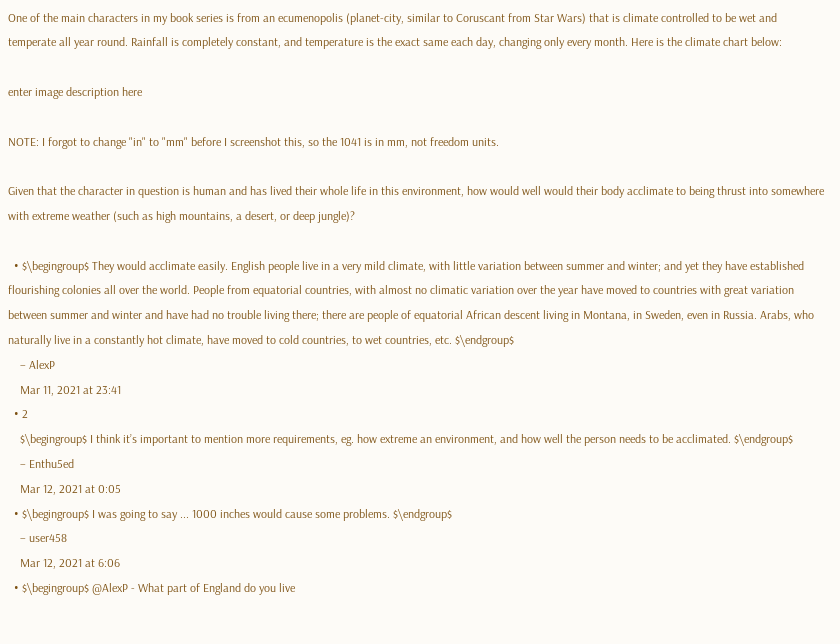One of the main characters in my book series is from an ecumenopolis (planet-city, similar to Coruscant from Star Wars) that is climate controlled to be wet and temperate all year round. Rainfall is completely constant, and temperature is the exact same each day, changing only every month. Here is the climate chart below:

enter image description here

NOTE: I forgot to change "in" to "mm" before I screenshot this, so the 1041 is in mm, not freedom units.

Given that the character in question is human and has lived their whole life in this environment, how would well would their body acclimate to being thrust into somewhere with extreme weather (such as high mountains, a desert, or deep jungle)?

  • $\begingroup$ They would acclimate easily. English people live in a very mild climate, with little variation between summer and winter; and yet they have established flourishing colonies all over the world. People from equatorial countries, with almost no climatic variation over the year have moved to countries with great variation between summer and winter and have had no trouble living there; there are people of equatorial African descent living in Montana, in Sweden, even in Russia. Arabs, who naturally live in a constantly hot climate, have moved to cold countries, to wet countries, etc. $\endgroup$
    – AlexP
    Mar 11, 2021 at 23:41
  • 2
    $\begingroup$ I think it’s important to mention more requirements, eg. how extreme an environment, and how well the person needs to be acclimated. $\endgroup$
    – Enthu5ed
    Mar 12, 2021 at 0:05
  • $\begingroup$ I was going to say ... 1000 inches would cause some problems. $\endgroup$
    – user458
    Mar 12, 2021 at 6:06
  • $\begingroup$ @AlexP - What part of England do you live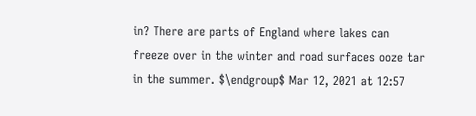in? There are parts of England where lakes can freeze over in the winter and road surfaces ooze tar in the summer. $\endgroup$ Mar 12, 2021 at 12:57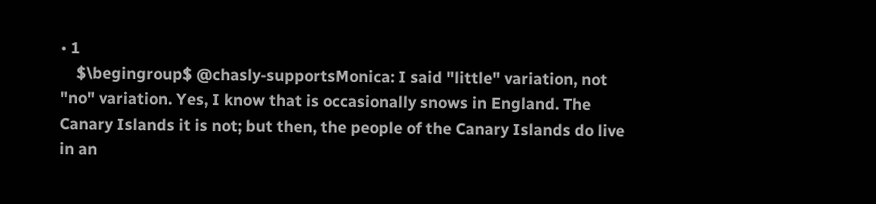• 1
    $\begingroup$ @chasly-supportsMonica: I said "little" variation, not "no" variation. Yes, I know that is occasionally snows in England. The Canary Islands it is not; but then, the people of the Canary Islands do live in an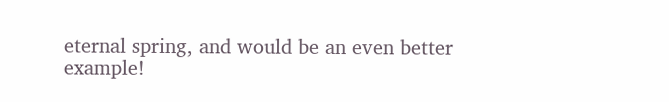eternal spring, and would be an even better example!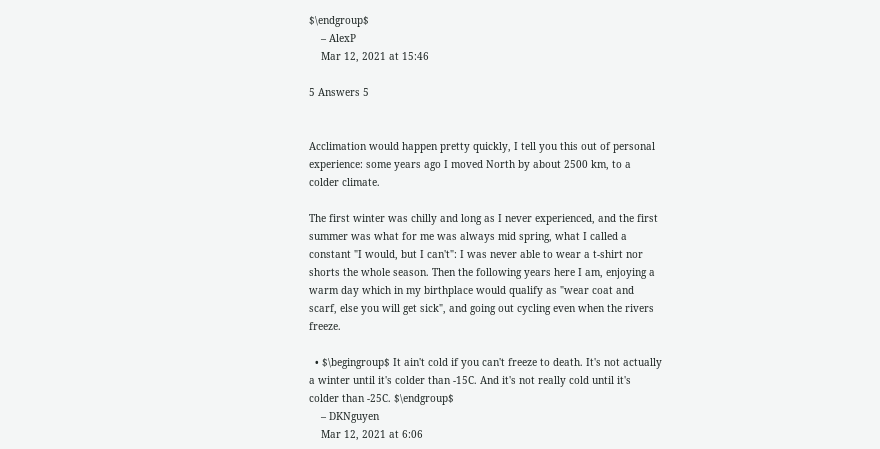$\endgroup$
    – AlexP
    Mar 12, 2021 at 15:46

5 Answers 5


Acclimation would happen pretty quickly, I tell you this out of personal experience: some years ago I moved North by about 2500 km, to a colder climate.

The first winter was chilly and long as I never experienced, and the first summer was what for me was always mid spring, what I called a constant "I would, but I can't": I was never able to wear a t-shirt nor shorts the whole season. Then the following years here I am, enjoying a warm day which in my birthplace would qualify as "wear coat and scarf, else you will get sick", and going out cycling even when the rivers freeze.

  • $\begingroup$ It ain't cold if you can't freeze to death. It's not actually a winter until it's colder than -15C. And it's not really cold until it's colder than -25C. $\endgroup$
    – DKNguyen
    Mar 12, 2021 at 6:06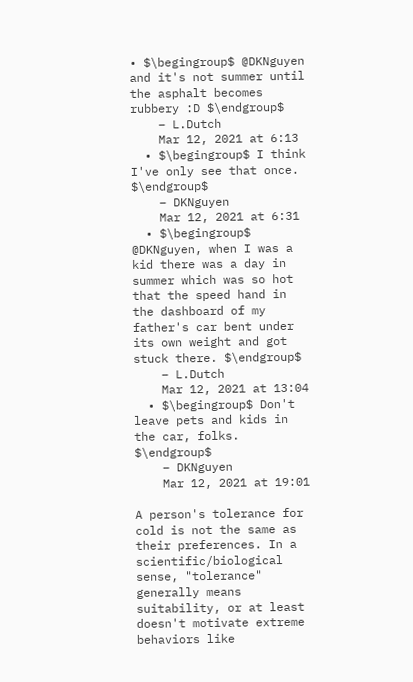• $\begingroup$ @DKNguyen and it's not summer until the asphalt becomes rubbery :D $\endgroup$
    – L.Dutch
    Mar 12, 2021 at 6:13
  • $\begingroup$ I think I've only see that once. $\endgroup$
    – DKNguyen
    Mar 12, 2021 at 6:31
  • $\begingroup$ @DKNguyen, when I was a kid there was a day in summer which was so hot that the speed hand in the dashboard of my father's car bent under its own weight and got stuck there. $\endgroup$
    – L.Dutch
    Mar 12, 2021 at 13:04
  • $\begingroup$ Don't leave pets and kids in the car, folks. $\endgroup$
    – DKNguyen
    Mar 12, 2021 at 19:01

A person's tolerance for cold is not the same as their preferences. In a scientific/biological sense, "tolerance" generally means suitability, or at least doesn't motivate extreme behaviors like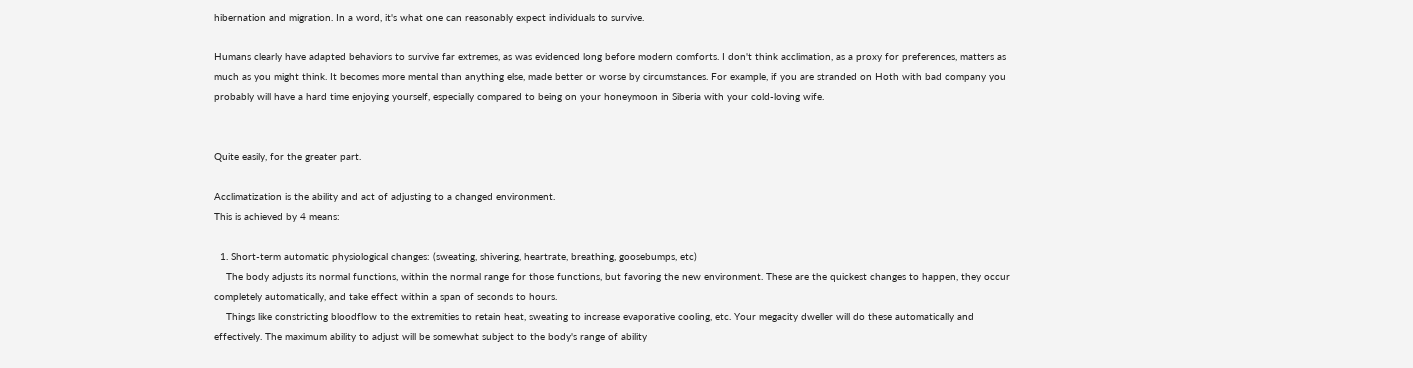hibernation and migration. In a word, it's what one can reasonably expect individuals to survive.

Humans clearly have adapted behaviors to survive far extremes, as was evidenced long before modern comforts. I don't think acclimation, as a proxy for preferences, matters as much as you might think. It becomes more mental than anything else, made better or worse by circumstances. For example, if you are stranded on Hoth with bad company you probably will have a hard time enjoying yourself, especially compared to being on your honeymoon in Siberia with your cold-loving wife.


Quite easily, for the greater part.

Acclimatization is the ability and act of adjusting to a changed environment.
This is achieved by 4 means:

  1. Short-term automatic physiological changes: (sweating, shivering, heartrate, breathing, goosebumps, etc)
    The body adjusts its normal functions, within the normal range for those functions, but favoring the new environment. These are the quickest changes to happen, they occur completely automatically, and take effect within a span of seconds to hours.
    Things like constricting bloodflow to the extremities to retain heat, sweating to increase evaporative cooling, etc. Your megacity dweller will do these automatically and effectively. The maximum ability to adjust will be somewhat subject to the body's range of ability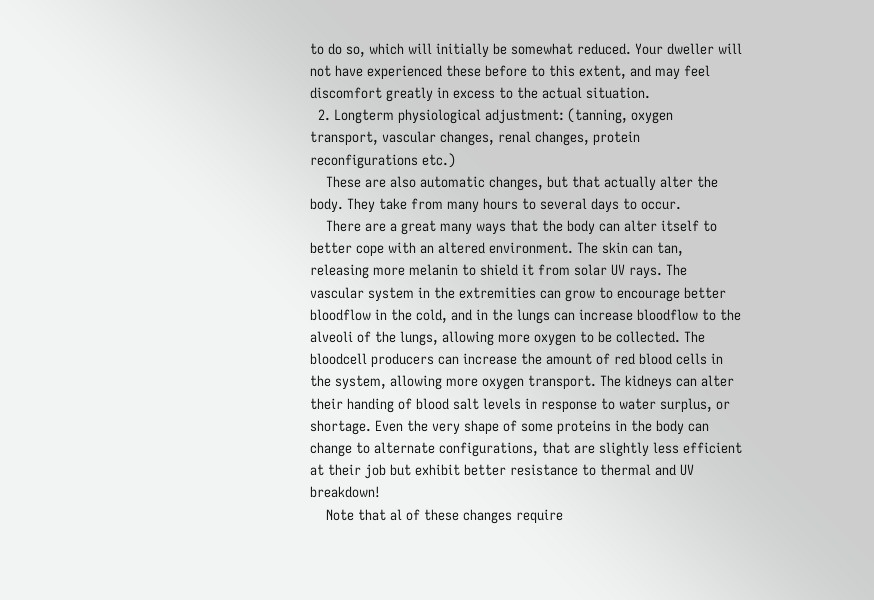to do so, which will initially be somewhat reduced. Your dweller will not have experienced these before to this extent, and may feel discomfort greatly in excess to the actual situation.
  2. Longterm physiological adjustment: (tanning, oxygen transport, vascular changes, renal changes, protein reconfigurations etc.)
    These are also automatic changes, but that actually alter the body. They take from many hours to several days to occur.
    There are a great many ways that the body can alter itself to better cope with an altered environment. The skin can tan, releasing more melanin to shield it from solar UV rays. The vascular system in the extremities can grow to encourage better bloodflow in the cold, and in the lungs can increase bloodflow to the alveoli of the lungs, allowing more oxygen to be collected. The bloodcell producers can increase the amount of red blood cells in the system, allowing more oxygen transport. The kidneys can alter their handing of blood salt levels in response to water surplus, or shortage. Even the very shape of some proteins in the body can change to alternate configurations, that are slightly less efficient at their job but exhibit better resistance to thermal and UV breakdown!
    Note that al of these changes require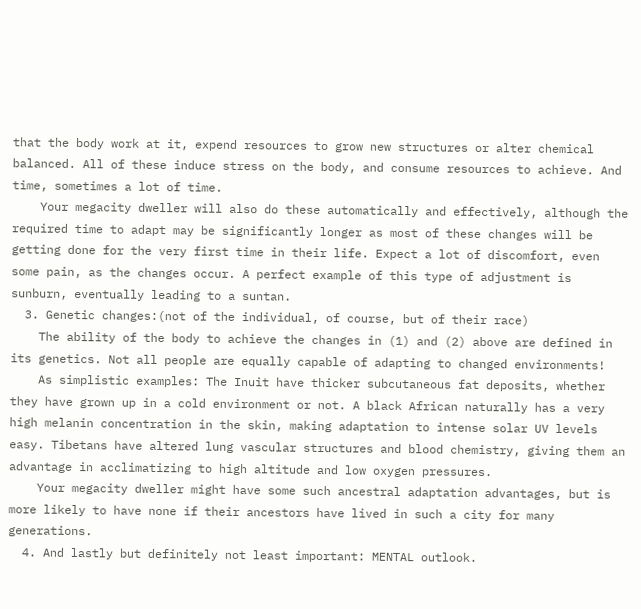that the body work at it, expend resources to grow new structures or alter chemical balanced. All of these induce stress on the body, and consume resources to achieve. And time, sometimes a lot of time.
    Your megacity dweller will also do these automatically and effectively, although the required time to adapt may be significantly longer as most of these changes will be getting done for the very first time in their life. Expect a lot of discomfort, even some pain, as the changes occur. A perfect example of this type of adjustment is sunburn, eventually leading to a suntan.
  3. Genetic changes:(not of the individual, of course, but of their race)
    The ability of the body to achieve the changes in (1) and (2) above are defined in its genetics. Not all people are equally capable of adapting to changed environments!
    As simplistic examples: The Inuit have thicker subcutaneous fat deposits, whether they have grown up in a cold environment or not. A black African naturally has a very high melanin concentration in the skin, making adaptation to intense solar UV levels easy. Tibetans have altered lung vascular structures and blood chemistry, giving them an advantage in acclimatizing to high altitude and low oxygen pressures.
    Your megacity dweller might have some such ancestral adaptation advantages, but is more likely to have none if their ancestors have lived in such a city for many generations.
  4. And lastly but definitely not least important: MENTAL outlook.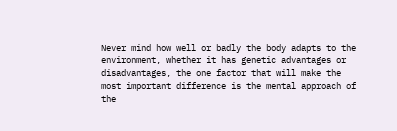Never mind how well or badly the body adapts to the environment, whether it has genetic advantages or disadvantages, the one factor that will make the most important difference is the mental approach of the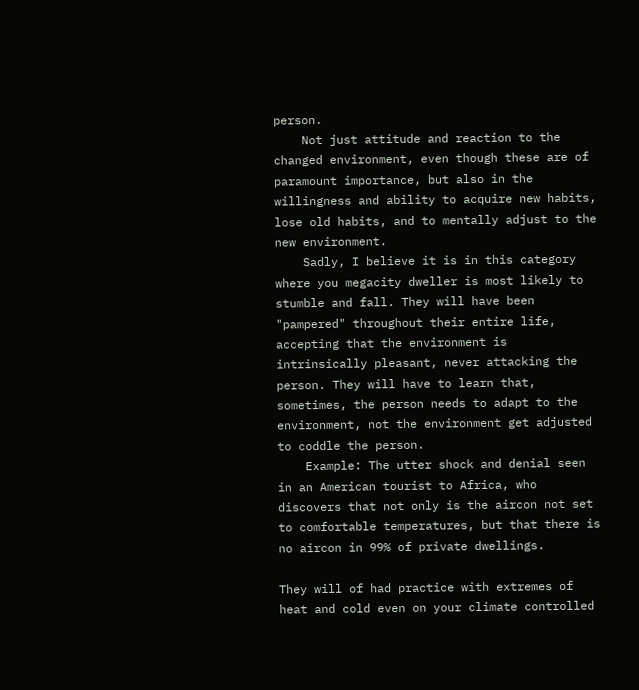person.
    Not just attitude and reaction to the changed environment, even though these are of paramount importance, but also in the willingness and ability to acquire new habits, lose old habits, and to mentally adjust to the new environment.
    Sadly, I believe it is in this category where you megacity dweller is most likely to stumble and fall. They will have been "pampered" throughout their entire life, accepting that the environment is intrinsically pleasant, never attacking the person. They will have to learn that, sometimes, the person needs to adapt to the environment, not the environment get adjusted to coddle the person.
    Example: The utter shock and denial seen in an American tourist to Africa, who discovers that not only is the aircon not set to comfortable temperatures, but that there is no aircon in 99% of private dwellings.

They will of had practice with extremes of heat and cold even on your climate controlled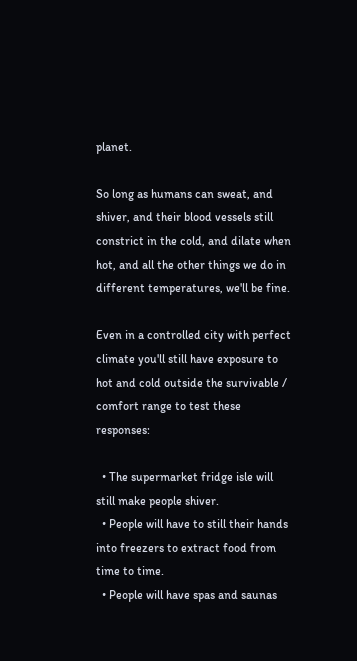planet.

So long as humans can sweat, and shiver, and their blood vessels still constrict in the cold, and dilate when hot, and all the other things we do in different temperatures, we'll be fine.

Even in a controlled city with perfect climate you'll still have exposure to hot and cold outside the survivable / comfort range to test these responses:

  • The supermarket fridge isle will still make people shiver.
  • People will have to still their hands into freezers to extract food from time to time.
  • People will have spas and saunas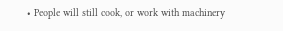• People will still cook, or work with machinery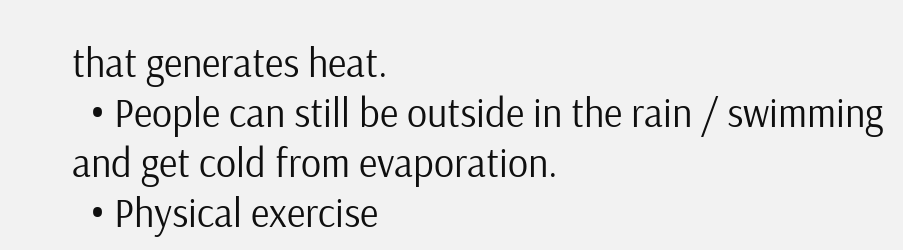that generates heat.
  • People can still be outside in the rain / swimming and get cold from evaporation.
  • Physical exercise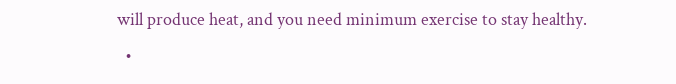will produce heat, and you need minimum exercise to stay healthy.
  •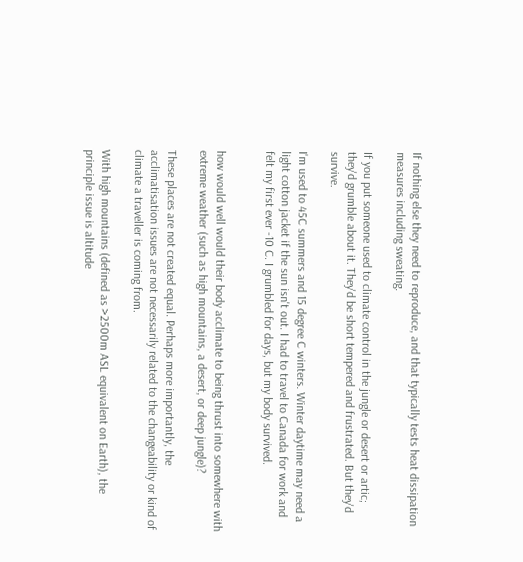If nothing else they need to reproduce, and that typically tests heat dissipation measures including sweating.

If you put someone used to climate control in the jungle or desert or artic; they'd grumble about it. They'd be short tempered and frustrated. But they'd survive.

I'm used to 45C summers and 15 degree C winters. Winter daytime may need a light cotton jacket if the sun isn't out. I had to travel to Canada for work and felt my first ever -10 C. I grumbled for days, but my body survived.


how would well would their body acclimate to being thrust into somewhere with extreme weather (such as high mountains, a desert, or deep jungle)?

These places are not created equal. Perhaps more importantly, the acclimatisation issues are not necessarily related to the changeability or kind of climate a traveller is coming from.

With high mountains (defined as >2500m ASL equivalent on Earth), the principle issue is altitude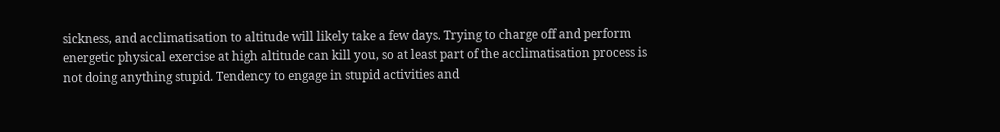sickness, and acclimatisation to altitude will likely take a few days. Trying to charge off and perform energetic physical exercise at high altitude can kill you, so at least part of the acclimatisation process is not doing anything stupid. Tendency to engage in stupid activities and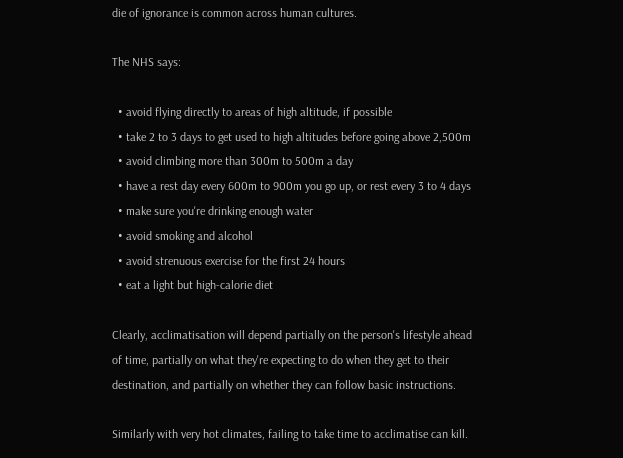die of ignorance is common across human cultures.

The NHS says:

  • avoid flying directly to areas of high altitude, if possible
  • take 2 to 3 days to get used to high altitudes before going above 2,500m
  • avoid climbing more than 300m to 500m a day
  • have a rest day every 600m to 900m you go up, or rest every 3 to 4 days
  • make sure you're drinking enough water
  • avoid smoking and alcohol
  • avoid strenuous exercise for the first 24 hours
  • eat a light but high-calorie diet

Clearly, acclimatisation will depend partially on the person's lifestyle ahead of time, partially on what they're expecting to do when they get to their destination, and partially on whether they can follow basic instructions.

Similarly with very hot climates, failing to take time to acclimatise can kill.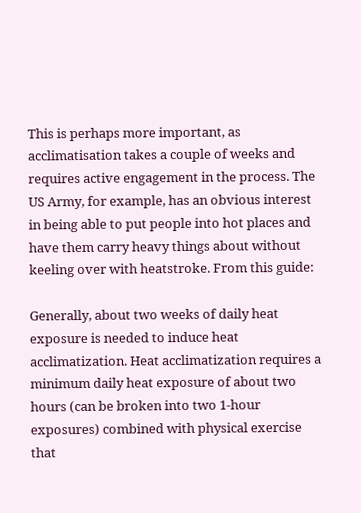This is perhaps more important, as acclimatisation takes a couple of weeks and requires active engagement in the process. The US Army, for example, has an obvious interest in being able to put people into hot places and have them carry heavy things about without keeling over with heatstroke. From this guide:

Generally, about two weeks of daily heat exposure is needed to induce heat acclimatization. Heat acclimatization requires a minimum daily heat exposure of about two hours (can be broken into two 1-hour exposures) combined with physical exercise that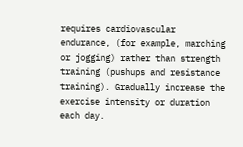requires cardiovascular endurance, (for example, marching or jogging) rather than strength training (pushups and resistance training). Gradually increase the exercise intensity or duration each day.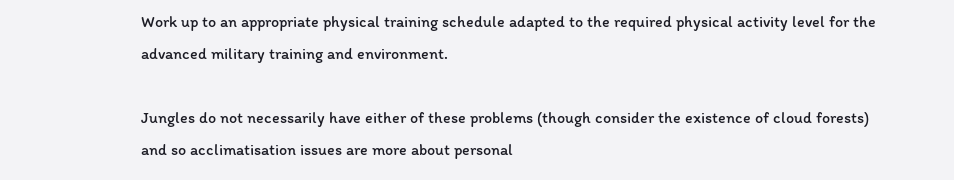Work up to an appropriate physical training schedule adapted to the required physical activity level for the advanced military training and environment.

Jungles do not necessarily have either of these problems (though consider the existence of cloud forests) and so acclimatisation issues are more about personal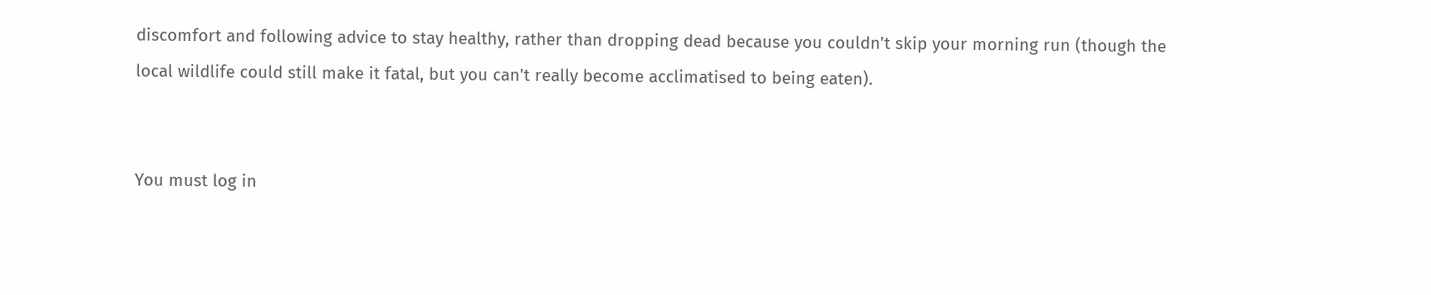discomfort and following advice to stay healthy, rather than dropping dead because you couldn't skip your morning run (though the local wildlife could still make it fatal, but you can't really become acclimatised to being eaten).


You must log in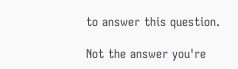to answer this question.

Not the answer you're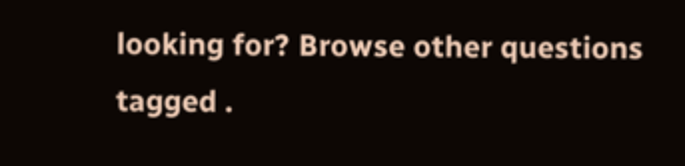looking for? Browse other questions tagged .